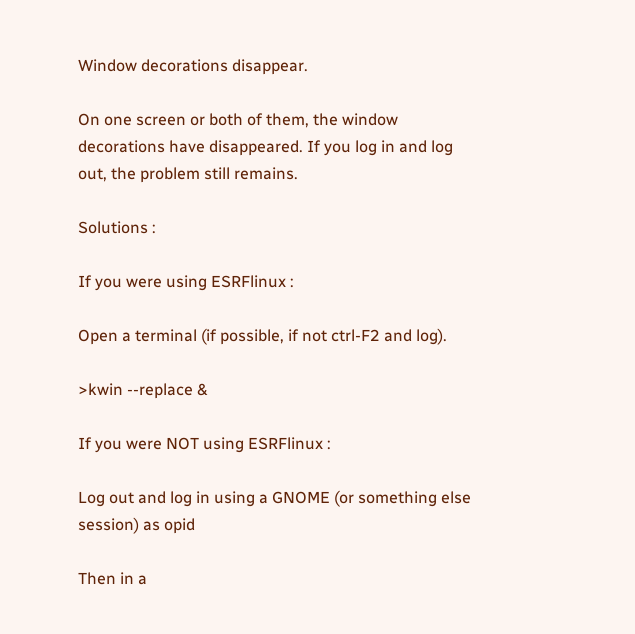Window decorations disappear.

On one screen or both of them, the window decorations have disappeared. If you log in and log out, the problem still remains.

Solutions :

If you were using ESRFlinux :

Open a terminal (if possible, if not ctrl-F2 and log).

>kwin --replace &

If you were NOT using ESRFlinux :

Log out and log in using a GNOME (or something else session) as opid

Then in a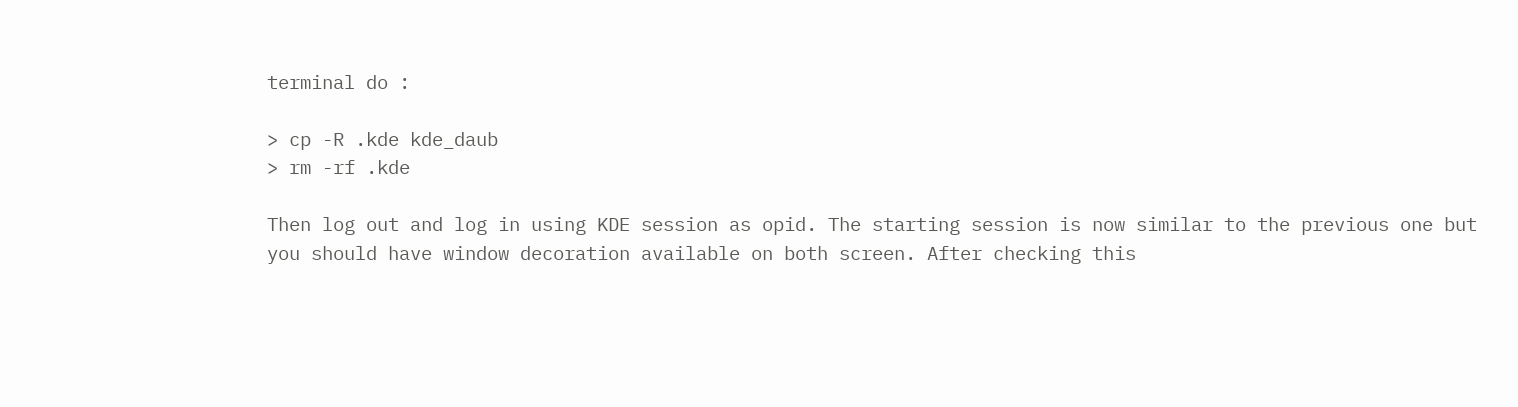terminal do :

> cp -R .kde kde_daub
> rm -rf .kde

Then log out and log in using KDE session as opid. The starting session is now similar to the previous one but you should have window decoration available on both screen. After checking this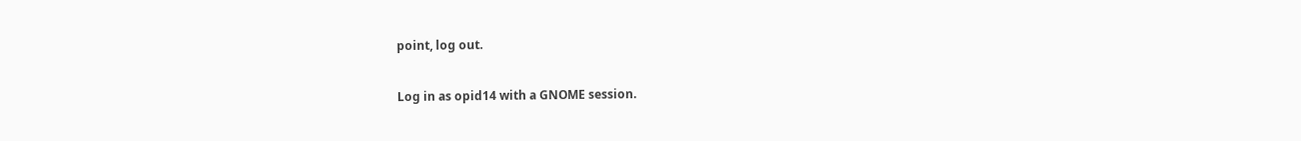point, log out.

Log in as opid14 with a GNOME session.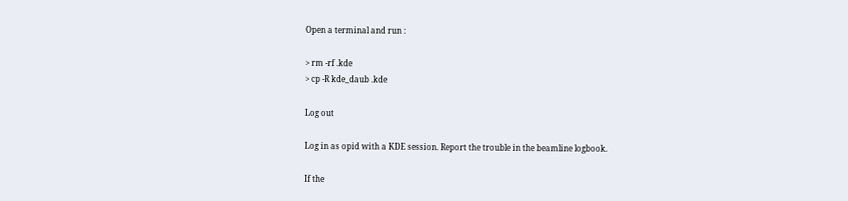Open a terminal and run :

> rm -rf .kde
> cp -R kde_daub .kde

Log out

Log in as opid with a KDE session. Report the trouble in the beamline logbook.

If the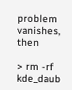problem vanishes, then

> rm -rf  kde_daub